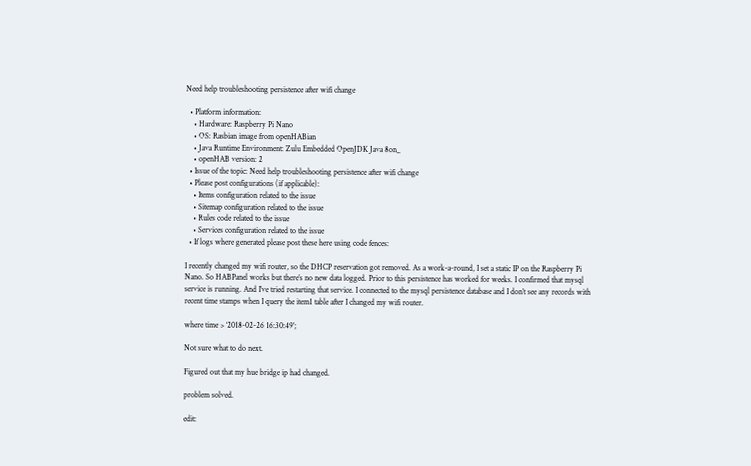Need help troubleshooting persistence after wifi change

  • Platform information:
    • Hardware: Raspberry Pi Nano
    • OS: Rasbian image from openHABian
    • Java Runtime Environment: Zulu Embedded OpenJDK Java 8on_
    • openHAB version: 2
  • Issue of the topic: Need help troubleshooting persistence after wifi change
  • Please post configurations (if applicable):
    • Items configuration related to the issue
    • Sitemap configuration related to the issue
    • Rules code related to the issue
    • Services configuration related to the issue
  • If logs where generated please post these here using code fences:

I recently changed my wifi router, so the DHCP reservation got removed. As a work-a-round, I set a static IP on the Raspberry Pi Nano. So HABPanel works but there’s no new data logged. Prior to this persistence has worked for weeks. I confirmed that mysql service is running. And I’ve tried restarting that service. I connected to the mysql persistence database and I don’t see any records with recent time stamps when I query the item1 table after I changed my wifi router.

where time > ‘2018-02-26 16:30:49’;

Not sure what to do next.

Figured out that my hue bridge ip had changed.

problem solved.

edit: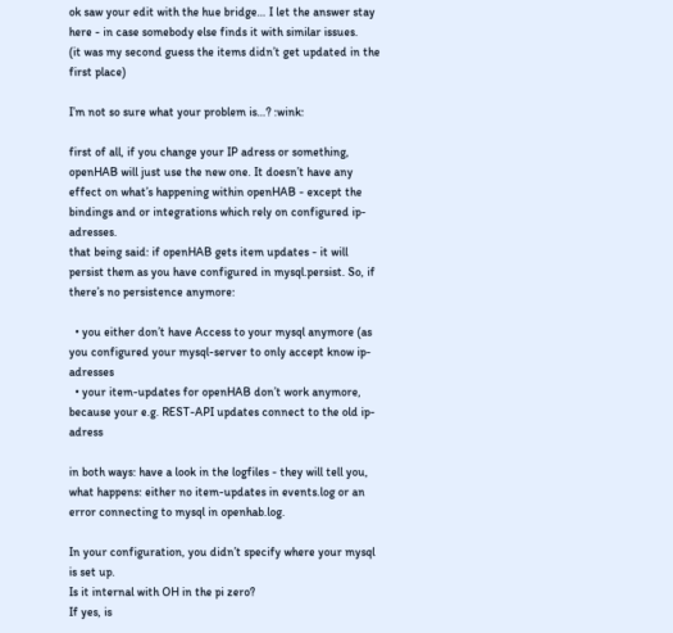ok saw your edit with the hue bridge… I let the answer stay here - in case somebody else finds it with similar issues.
(it was my second guess the items didn’t get updated in the first place)

I’m not so sure what your problem is…? :wink:

first of all, if you change your IP adress or something, openHAB will just use the new one. It doesn’t have any effect on what’s happening within openHAB - except the bindings and or integrations which rely on configured ip-adresses.
that being said: if openHAB gets item updates - it will persist them as you have configured in mysql.persist. So, if there’s no persistence anymore:

  • you either don’t have Access to your mysql anymore (as you configured your mysql-server to only accept know ip-adresses
  • your item-updates for openHAB don’t work anymore, because your e.g. REST-API updates connect to the old ip-adress

in both ways: have a look in the logfiles - they will tell you, what happens: either no item-updates in events.log or an error connecting to mysql in openhab.log.

In your configuration, you didn’t specify where your mysql is set up.
Is it internal with OH in the pi zero?
If yes, is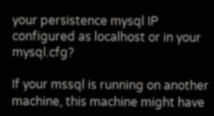your persistence mysql IP configured as localhost or in your mysql.cfg?

If your mssql is running on another machine, this machine might have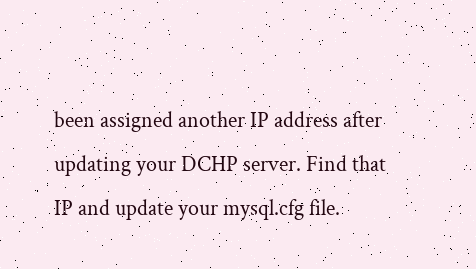been assigned another IP address after updating your DCHP server. Find that IP and update your mysql.cfg file.